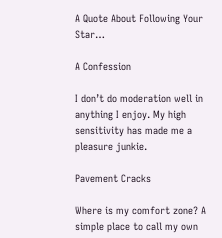A Quote About Following Your Star…

A Confession

I don’t do moderation well in anything I enjoy. My high sensitivity has made me a pleasure junkie.

Pavement Cracks

Where is my comfort zone? A simple place to call my own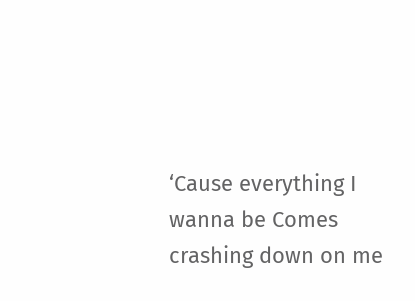‘Cause everything I wanna be Comes crashing down on me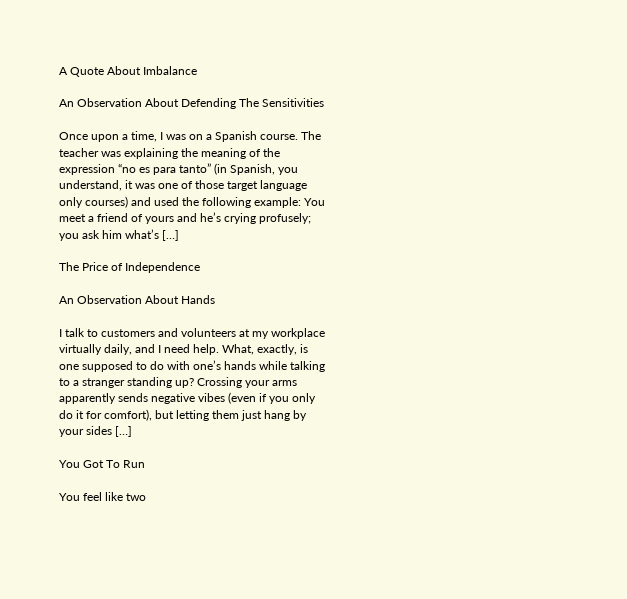A Quote About Imbalance

An Observation About Defending The Sensitivities

Once upon a time, I was on a Spanish course. The teacher was explaining the meaning of the expression “no es para tanto” (in Spanish, you understand, it was one of those target language only courses) and used the following example: You meet a friend of yours and he’s crying profusely; you ask him what’s […]

The Price of Independence

An Observation About Hands

I talk to customers and volunteers at my workplace virtually daily, and I need help. What, exactly, is one supposed to do with one’s hands while talking to a stranger standing up? Crossing your arms apparently sends negative vibes (even if you only do it for comfort), but letting them just hang by your sides […]

You Got To Run

You feel like two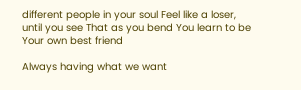different people in your soul Feel like a loser, until you see That as you bend You learn to be Your own best friend

Always having what we want